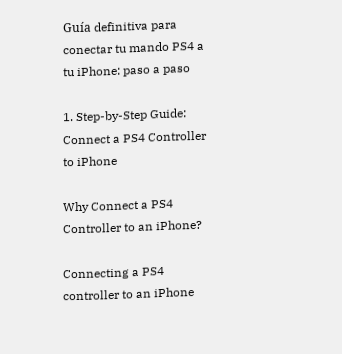Guía definitiva para conectar tu mando PS4 a tu iPhone: paso a paso

1. Step-by-Step Guide: Connect a PS4 Controller to iPhone

Why Connect a PS4 Controller to an iPhone?

Connecting a PS4 controller to an iPhone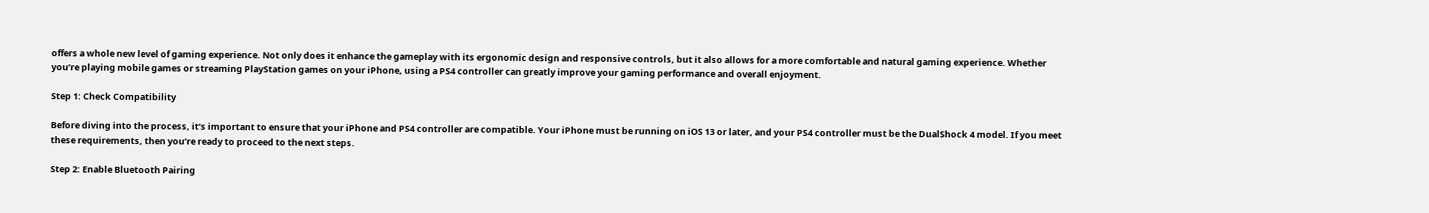offers a whole new level of gaming experience. Not only does it enhance the gameplay with its ergonomic design and responsive controls, but it also allows for a more comfortable and natural gaming experience. Whether you’re playing mobile games or streaming PlayStation games on your iPhone, using a PS4 controller can greatly improve your gaming performance and overall enjoyment.

Step 1: Check Compatibility

Before diving into the process, it’s important to ensure that your iPhone and PS4 controller are compatible. Your iPhone must be running on iOS 13 or later, and your PS4 controller must be the DualShock 4 model. If you meet these requirements, then you’re ready to proceed to the next steps.

Step 2: Enable Bluetooth Pairing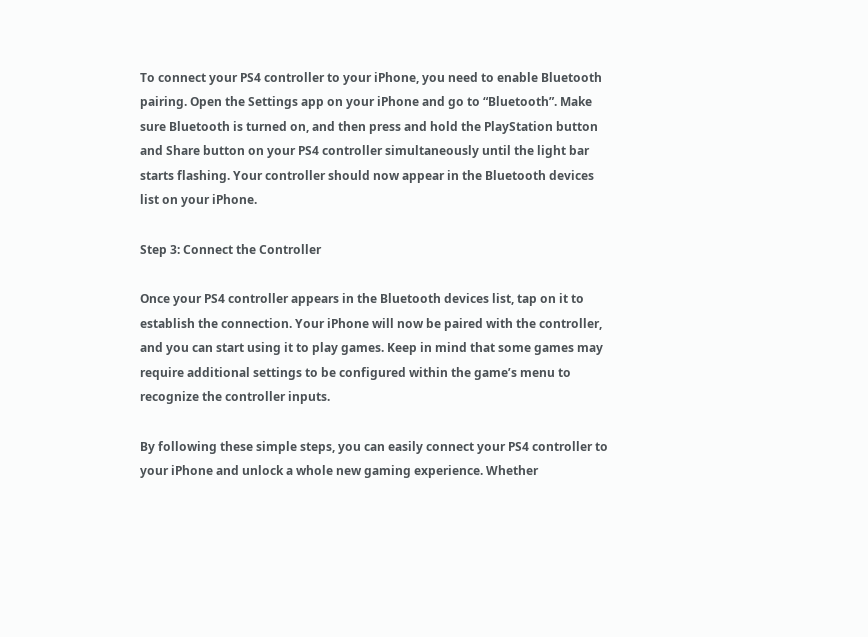To connect your PS4 controller to your iPhone, you need to enable Bluetooth pairing. Open the Settings app on your iPhone and go to “Bluetooth”. Make sure Bluetooth is turned on, and then press and hold the PlayStation button and Share button on your PS4 controller simultaneously until the light bar starts flashing. Your controller should now appear in the Bluetooth devices list on your iPhone.

Step 3: Connect the Controller

Once your PS4 controller appears in the Bluetooth devices list, tap on it to establish the connection. Your iPhone will now be paired with the controller, and you can start using it to play games. Keep in mind that some games may require additional settings to be configured within the game’s menu to recognize the controller inputs.

By following these simple steps, you can easily connect your PS4 controller to your iPhone and unlock a whole new gaming experience. Whether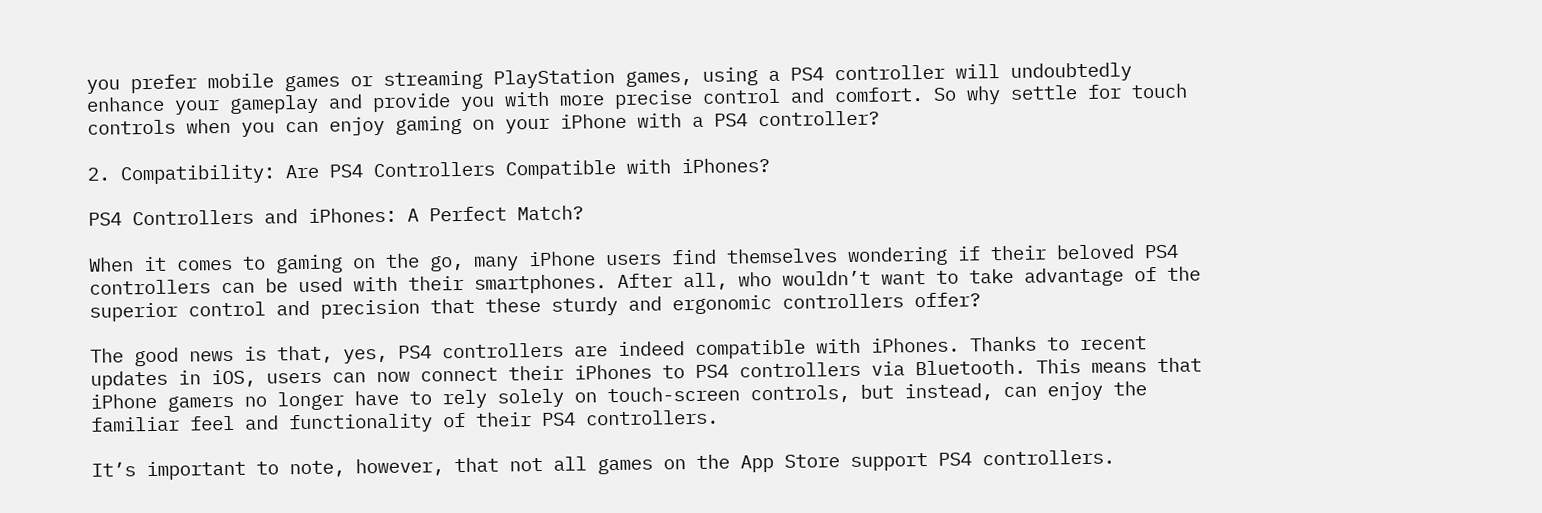you prefer mobile games or streaming PlayStation games, using a PS4 controller will undoubtedly enhance your gameplay and provide you with more precise control and comfort. So why settle for touch controls when you can enjoy gaming on your iPhone with a PS4 controller?

2. Compatibility: Are PS4 Controllers Compatible with iPhones?

PS4 Controllers and iPhones: A Perfect Match?

When it comes to gaming on the go, many iPhone users find themselves wondering if their beloved PS4 controllers can be used with their smartphones. After all, who wouldn’t want to take advantage of the superior control and precision that these sturdy and ergonomic controllers offer?

The good news is that, yes, PS4 controllers are indeed compatible with iPhones. Thanks to recent updates in iOS, users can now connect their iPhones to PS4 controllers via Bluetooth. This means that iPhone gamers no longer have to rely solely on touch-screen controls, but instead, can enjoy the familiar feel and functionality of their PS4 controllers.

It’s important to note, however, that not all games on the App Store support PS4 controllers.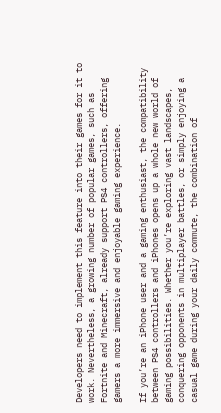Developers need to implement this feature into their games for it to work. Nevertheless, a growing number of popular games, such as Fortnite and Minecraft, already support PS4 controllers, offering gamers a more immersive and enjoyable gaming experience.

If you’re an iPhone user and a gaming enthusiast, the compatibility between PS4 controllers and iPhones opens up a whole new world of gaming possibilities. Whether you’re exploring vast landscapes, conquering opponents in multiplayer battles, or simply enjoying a casual game during your daily commute, the combination of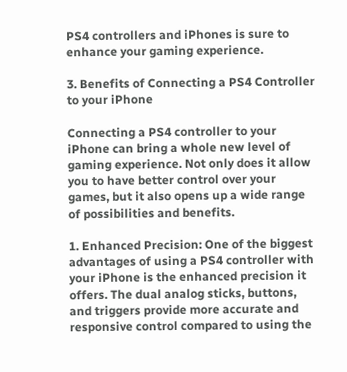PS4 controllers and iPhones is sure to enhance your gaming experience.

3. Benefits of Connecting a PS4 Controller to your iPhone

Connecting a PS4 controller to your iPhone can bring a whole new level of gaming experience. Not only does it allow you to have better control over your games, but it also opens up a wide range of possibilities and benefits.

1. Enhanced Precision: One of the biggest advantages of using a PS4 controller with your iPhone is the enhanced precision it offers. The dual analog sticks, buttons, and triggers provide more accurate and responsive control compared to using the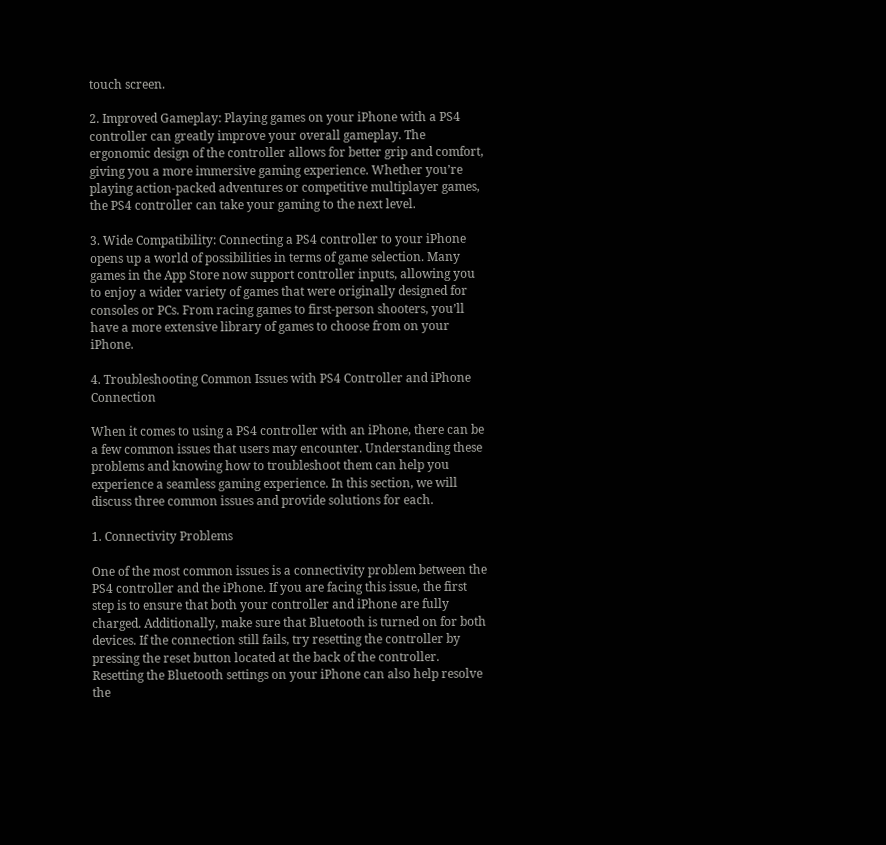touch screen.

2. Improved Gameplay: Playing games on your iPhone with a PS4 controller can greatly improve your overall gameplay. The ergonomic design of the controller allows for better grip and comfort, giving you a more immersive gaming experience. Whether you’re playing action-packed adventures or competitive multiplayer games, the PS4 controller can take your gaming to the next level.

3. Wide Compatibility: Connecting a PS4 controller to your iPhone opens up a world of possibilities in terms of game selection. Many games in the App Store now support controller inputs, allowing you to enjoy a wider variety of games that were originally designed for consoles or PCs. From racing games to first-person shooters, you’ll have a more extensive library of games to choose from on your iPhone.

4. Troubleshooting Common Issues with PS4 Controller and iPhone Connection

When it comes to using a PS4 controller with an iPhone, there can be a few common issues that users may encounter. Understanding these problems and knowing how to troubleshoot them can help you experience a seamless gaming experience. In this section, we will discuss three common issues and provide solutions for each.

1. Connectivity Problems

One of the most common issues is a connectivity problem between the PS4 controller and the iPhone. If you are facing this issue, the first step is to ensure that both your controller and iPhone are fully charged. Additionally, make sure that Bluetooth is turned on for both devices. If the connection still fails, try resetting the controller by pressing the reset button located at the back of the controller. Resetting the Bluetooth settings on your iPhone can also help resolve the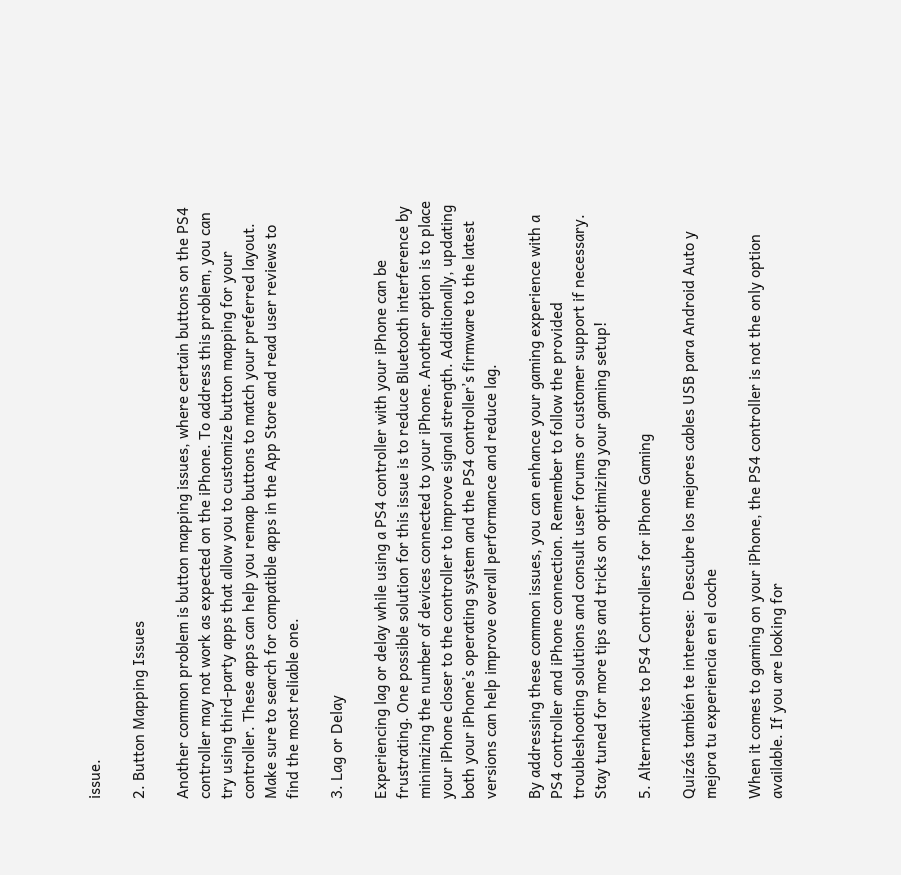issue.

2. Button Mapping Issues

Another common problem is button mapping issues, where certain buttons on the PS4 controller may not work as expected on the iPhone. To address this problem, you can try using third-party apps that allow you to customize button mapping for your controller. These apps can help you remap buttons to match your preferred layout. Make sure to search for compatible apps in the App Store and read user reviews to find the most reliable one.

3. Lag or Delay

Experiencing lag or delay while using a PS4 controller with your iPhone can be frustrating. One possible solution for this issue is to reduce Bluetooth interference by minimizing the number of devices connected to your iPhone. Another option is to place your iPhone closer to the controller to improve signal strength. Additionally, updating both your iPhone’s operating system and the PS4 controller’s firmware to the latest versions can help improve overall performance and reduce lag.

By addressing these common issues, you can enhance your gaming experience with a PS4 controller and iPhone connection. Remember to follow the provided troubleshooting solutions and consult user forums or customer support if necessary. Stay tuned for more tips and tricks on optimizing your gaming setup!

5. Alternatives to PS4 Controllers for iPhone Gaming

Quizás también te interese:  Descubre los mejores cables USB para Android Auto y mejora tu experiencia en el coche

When it comes to gaming on your iPhone, the PS4 controller is not the only option available. If you are looking for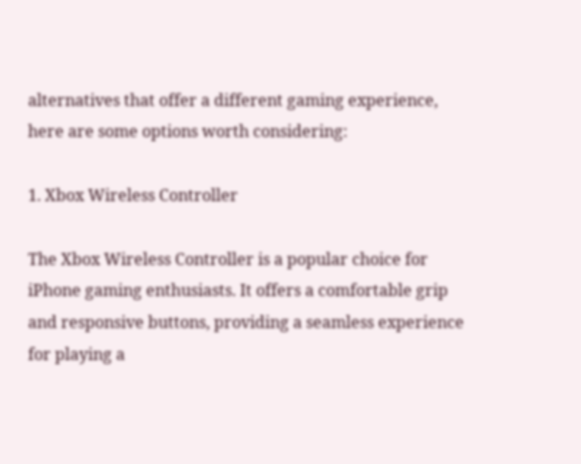alternatives that offer a different gaming experience, here are some options worth considering:

1. Xbox Wireless Controller

The Xbox Wireless Controller is a popular choice for iPhone gaming enthusiasts. It offers a comfortable grip and responsive buttons, providing a seamless experience for playing a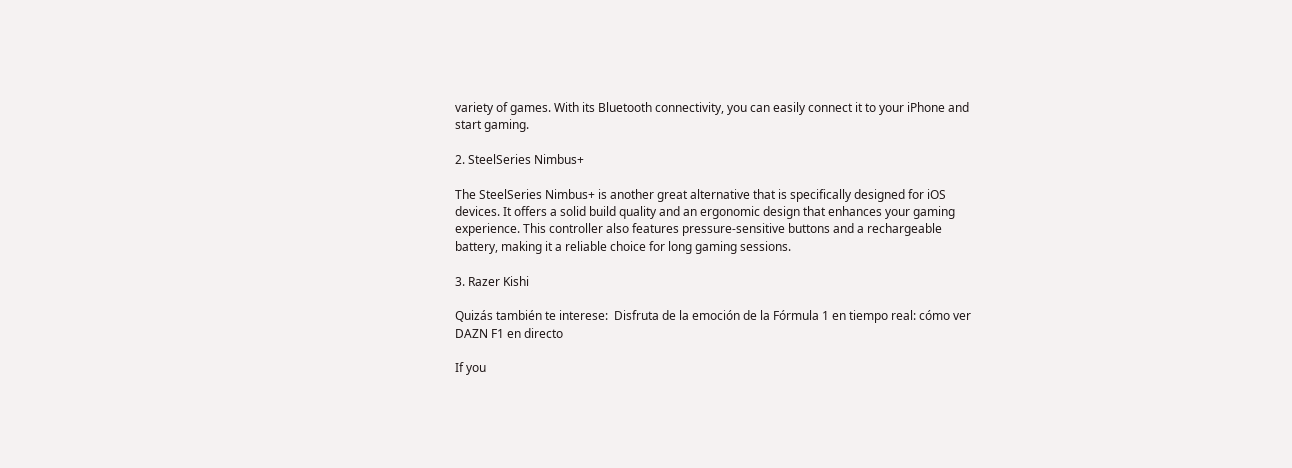variety of games. With its Bluetooth connectivity, you can easily connect it to your iPhone and start gaming.

2. SteelSeries Nimbus+

The SteelSeries Nimbus+ is another great alternative that is specifically designed for iOS devices. It offers a solid build quality and an ergonomic design that enhances your gaming experience. This controller also features pressure-sensitive buttons and a rechargeable battery, making it a reliable choice for long gaming sessions.

3. Razer Kishi

Quizás también te interese:  Disfruta de la emoción de la Fórmula 1 en tiempo real: cómo ver DAZN F1 en directo

If you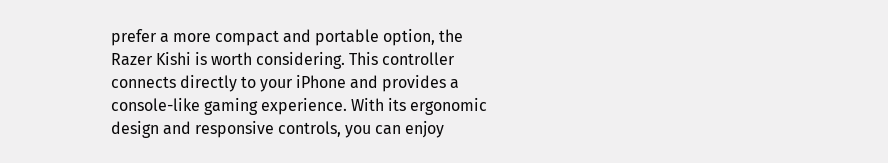prefer a more compact and portable option, the Razer Kishi is worth considering. This controller connects directly to your iPhone and provides a console-like gaming experience. With its ergonomic design and responsive controls, you can enjoy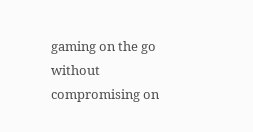gaming on the go without compromising on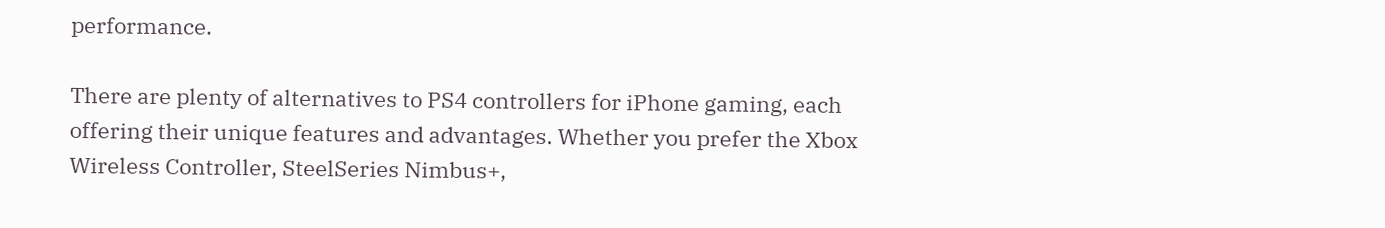performance.

There are plenty of alternatives to PS4 controllers for iPhone gaming, each offering their unique features and advantages. Whether you prefer the Xbox Wireless Controller, SteelSeries Nimbus+,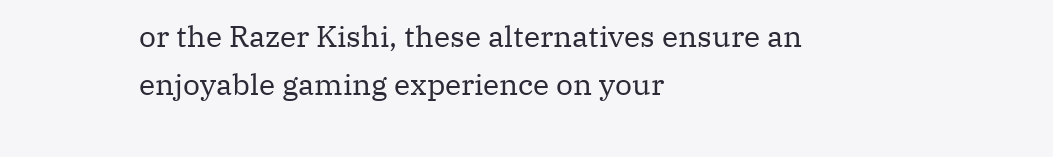or the Razer Kishi, these alternatives ensure an enjoyable gaming experience on your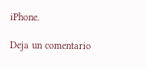iPhone.

Deja un comentario